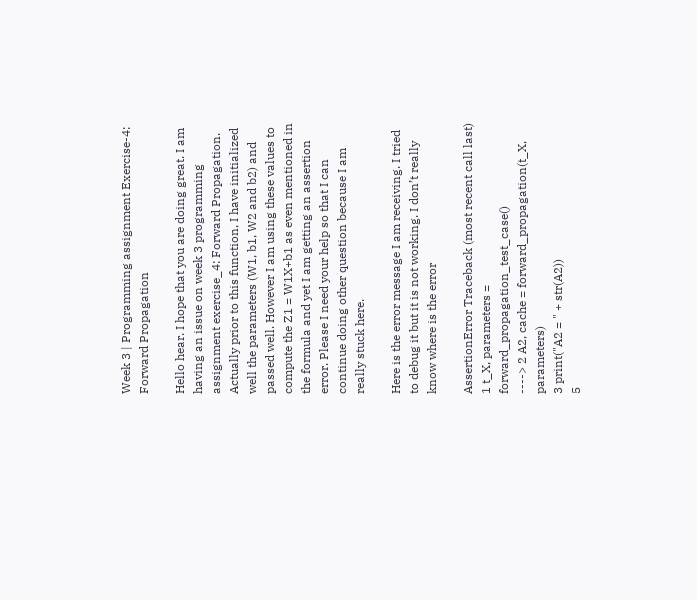Week 3 | Programming assignment Exercise-4: Forward Propagation

Hello hear. I hope that you are doing great. I am having an issue on week 3 programming assignment exercise_4: Forward Propagation. Actually prior to this function, I have initialized well the parameters (W1, b1, W2 and b2) and passed well. However I am using these values to compute the Z1 = W1X+b1 as even mentioned in the formula and yet I am getting an assertion error. Please I need your help so that I can continue doing other question because I am really stuck here.

Here is the error message I am receiving. I tried to debug it but it is not working. I don’t really know where is the error

AssertionError Traceback (most recent call last)
1 t_X, parameters = forward_propagation_test_case()
----> 2 A2, cache = forward_propagation(t_X, parameters)
3 print("A2 = " + str(A2))
5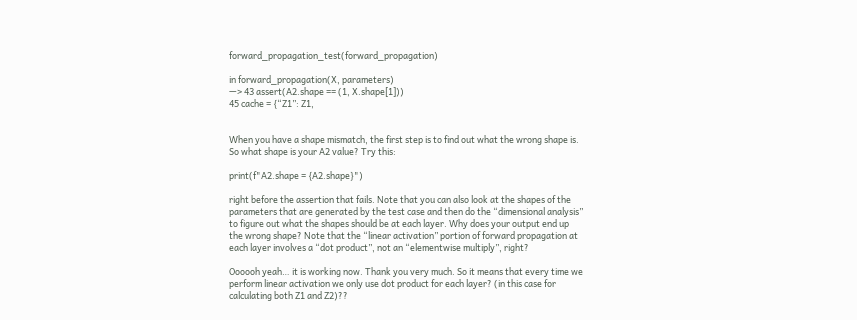forward_propagation_test(forward_propagation)

in forward_propagation(X, parameters)
—> 43 assert(A2.shape == (1, X.shape[1]))
45 cache = {“Z1”: Z1,


When you have a shape mismatch, the first step is to find out what the wrong shape is. So what shape is your A2 value? Try this:

print(f"A2.shape = {A2.shape}")

right before the assertion that fails. Note that you can also look at the shapes of the parameters that are generated by the test case and then do the “dimensional analysis” to figure out what the shapes should be at each layer. Why does your output end up the wrong shape? Note that the “linear activation” portion of forward propagation at each layer involves a “dot product”, not an “elementwise multiply”, right?

Oooooh yeah… it is working now. Thank you very much. So it means that every time we perform linear activation we only use dot product for each layer? (in this case for calculating both Z1 and Z2)??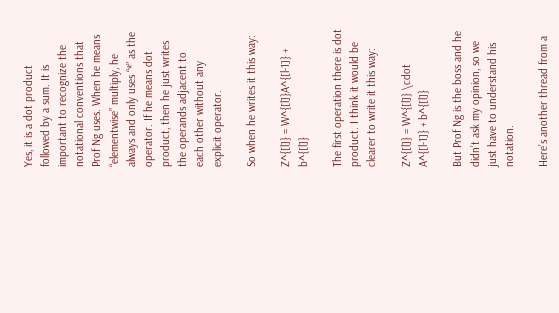Yes, it is a dot product followed by a sum. It is important to recognize the notational conventions that Prof Ng uses. When he means “elementwise” multiply, he always and only uses “*” as the operator. If he means dot product, then he just writes the operands adjacent to each other without any explicit operator.

So when he writes it this way:

Z^{[l]} = W^{[l]}A^{[l-1]} + b^{[l]}

The first operation there is dot product. I think it would be clearer to write it this way:

Z^{[l]} = W^{[l]} \cdot A^{[l-1]} + b^{[l]}

But Prof Ng is the boss and he didn’t ask my opinion, so we just have to understand his notation.

Here’s another thread from a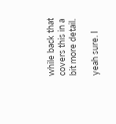while back that covers this in a bit more detail.

yeah sure. I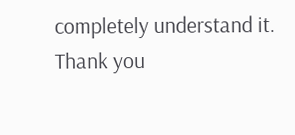completely understand it. Thank you